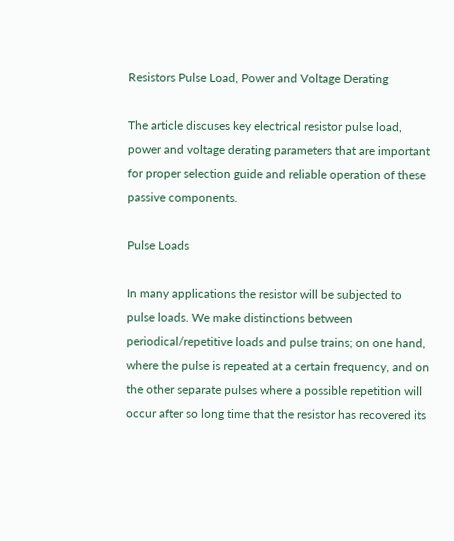Resistors Pulse Load, Power and Voltage Derating

The article discuses key electrical resistor pulse load, power and voltage derating parameters that are important for proper selection guide and reliable operation of these passive components.

Pulse Loads

In many applications the resistor will be subjected to pulse loads. We make distinctions between periodical/repetitive loads and pulse trains; on one hand, where the pulse is repeated at a certain frequency, and on the other separate pulses where a possible repetition will occur after so long time that the resistor has recovered its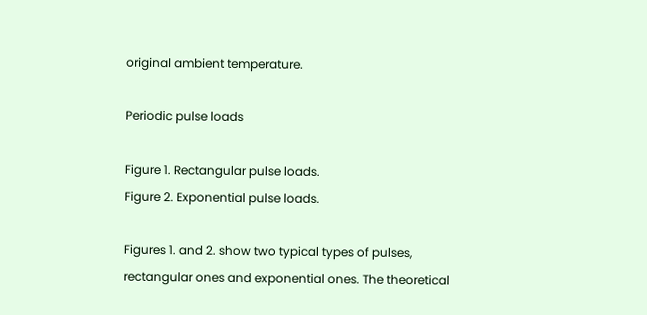original ambient temperature.

Periodic pulse loads

Figure 1. Rectangular pulse loads.
Figure 2. Exponential pulse loads.

Figures 1. and 2. show two typical types of pulses, rectangular ones and exponential ones. The theoretical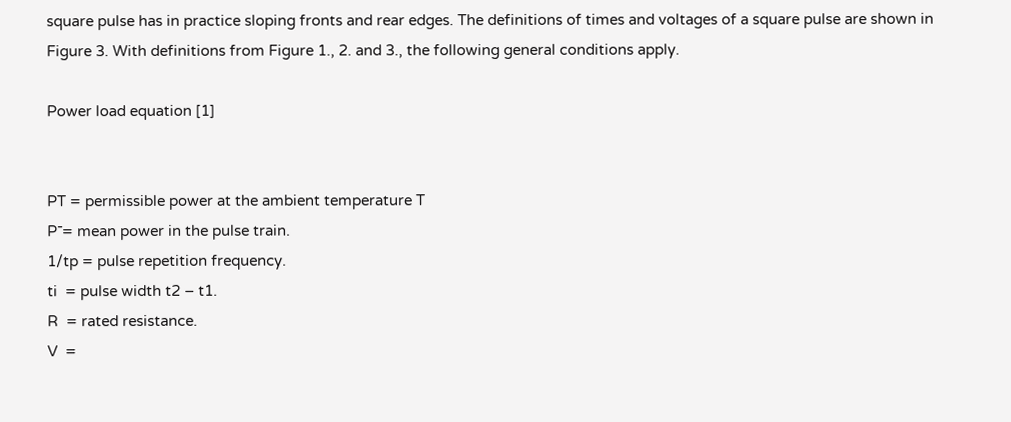square pulse has in practice sloping fronts and rear edges. The definitions of times and voltages of a square pulse are shown in Figure 3. With definitions from Figure 1., 2. and 3., the following general conditions apply.

Power load equation [1]


PT = permissible power at the ambient temperature T
P¯= mean power in the pulse train.
1/tp = pulse repetition frequency.
ti  = pulse width t2 – t1.
R  = rated resistance.
V  =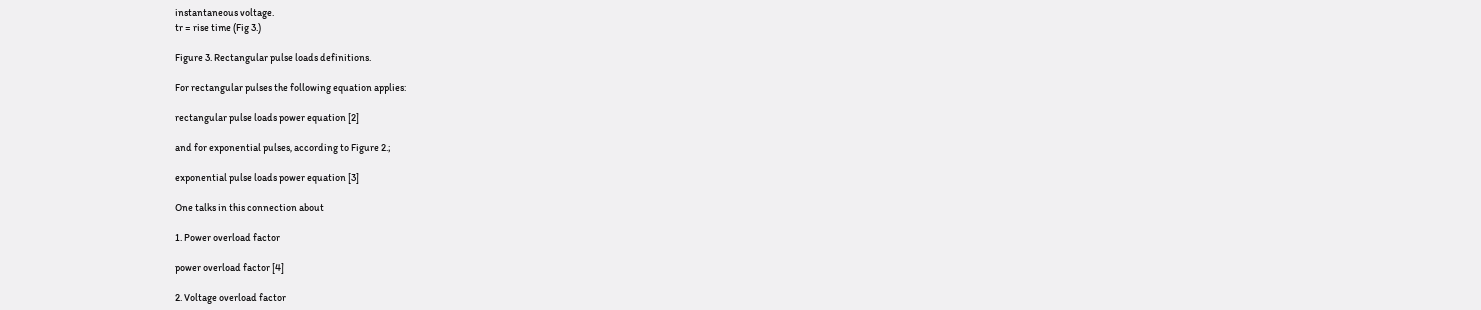instantaneous voltage.
tr = rise time (Fig 3.)

Figure 3. Rectangular pulse loads definitions.

For rectangular pulses the following equation applies:

rectangular pulse loads power equation [2]

and for exponential pulses, according to Figure 2.;

exponential pulse loads power equation [3]

One talks in this connection about

1. Power overload factor

power overload factor [4]

2. Voltage overload factor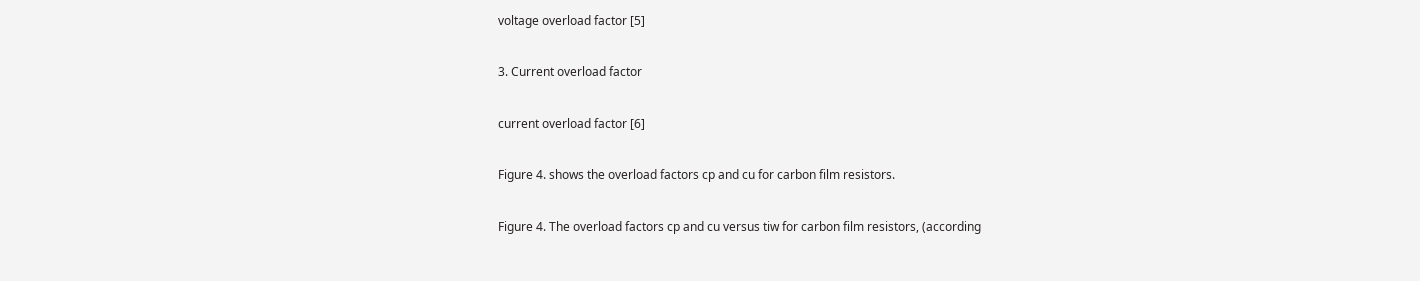voltage overload factor [5]

3. Current overload factor

current overload factor [6]

Figure 4. shows the overload factors cp and cu for carbon film resistors.

Figure 4. The overload factors cp and cu versus tiw for carbon film resistors, (according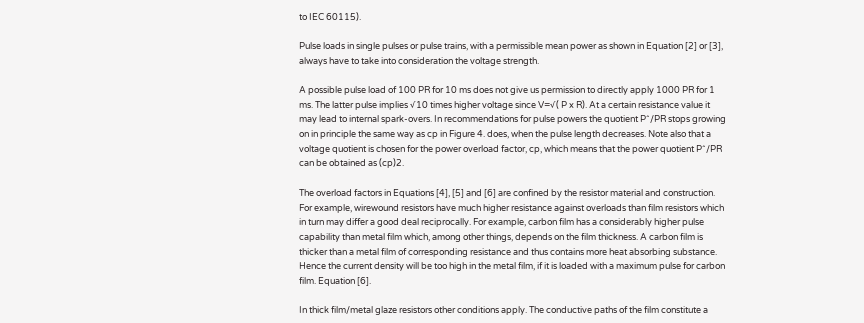to IEC 60115).

Pulse loads in single pulses or pulse trains, with a permissible mean power as shown in Equation [2] or [3], always have to take into consideration the voltage strength.

A possible pulse load of 100 PR for 10 ms does not give us permission to directly apply 1000 PR for 1 ms. The latter pulse implies √10 times higher voltage since V=√( P x R). At a certain resistance value it may lead to internal spark-overs. In recommendations for pulse powers the quotient Pˆ/PR stops growing on in principle the same way as cp in Figure 4. does, when the pulse length decreases. Note also that a voltage quotient is chosen for the power overload factor, cp, which means that the power quotient Pˆ/PR can be obtained as (cp)2.

The overload factors in Equations [4], [5] and [6] are confined by the resistor material and construction. For example, wirewound resistors have much higher resistance against overloads than film resistors which in turn may differ a good deal reciprocally. For example, carbon film has a considerably higher pulse capability than metal film which, among other things, depends on the film thickness. A carbon film is thicker than a metal film of corresponding resistance and thus contains more heat absorbing substance. Hence the current density will be too high in the metal film, if it is loaded with a maximum pulse for carbon film. Equation [6].

In thick film/metal glaze resistors other conditions apply. The conductive paths of the film constitute a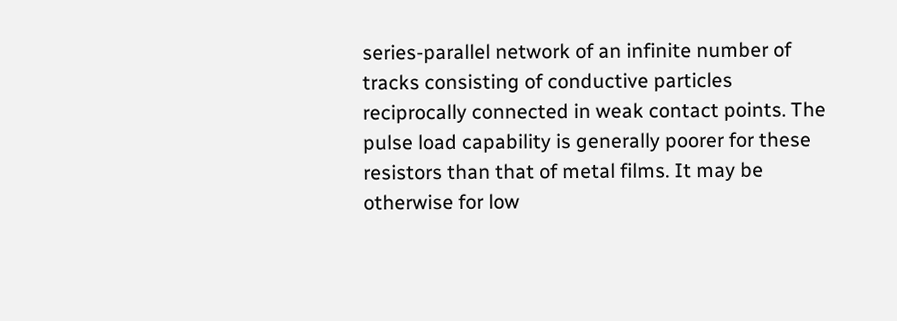series-parallel network of an infinite number of tracks consisting of conductive particles reciprocally connected in weak contact points. The pulse load capability is generally poorer for these resistors than that of metal films. It may be otherwise for low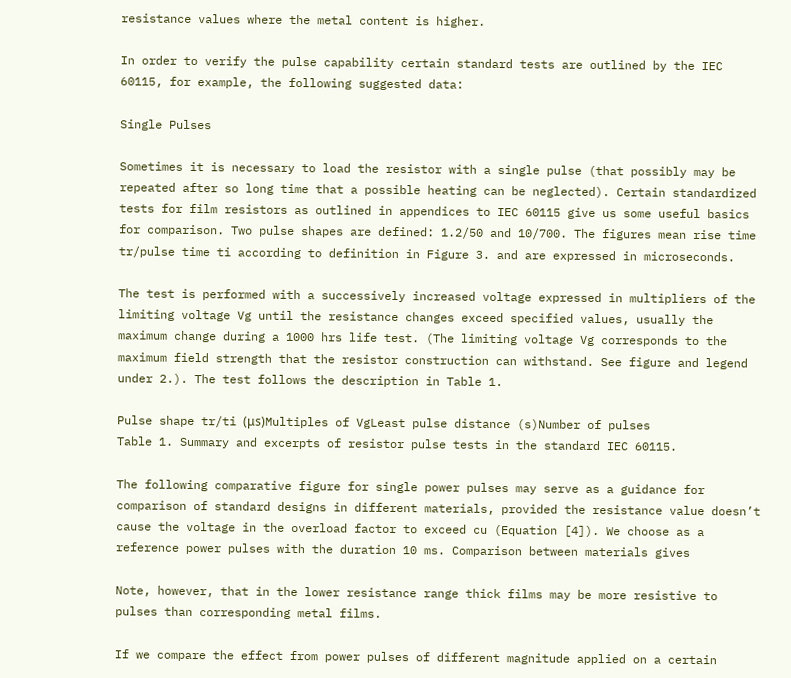resistance values where the metal content is higher.

In order to verify the pulse capability certain standard tests are outlined by the IEC 60115, for example, the following suggested data:

Single Pulses

Sometimes it is necessary to load the resistor with a single pulse (that possibly may be repeated after so long time that a possible heating can be neglected). Certain standardized tests for film resistors as outlined in appendices to IEC 60115 give us some useful basics for comparison. Two pulse shapes are defined: 1.2/50 and 10/700. The figures mean rise time tr/pulse time ti according to definition in Figure 3. and are expressed in microseconds.

The test is performed with a successively increased voltage expressed in multipliers of the limiting voltage Vg until the resistance changes exceed specified values, usually the maximum change during a 1000 hrs life test. (The limiting voltage Vg corresponds to the maximum field strength that the resistor construction can withstand. See figure and legend under 2.). The test follows the description in Table 1.

Pulse shape tr/ti (μs)Multiples of VgLeast pulse distance (s)Number of pulses
Table 1. Summary and excerpts of resistor pulse tests in the standard IEC 60115.

The following comparative figure for single power pulses may serve as a guidance for comparison of standard designs in different materials, provided the resistance value doesn’t cause the voltage in the overload factor to exceed cu (Equation [4]). We choose as a reference power pulses with the duration 10 ms. Comparison between materials gives

Note, however, that in the lower resistance range thick films may be more resistive to pulses than corresponding metal films.

If we compare the effect from power pulses of different magnitude applied on a certain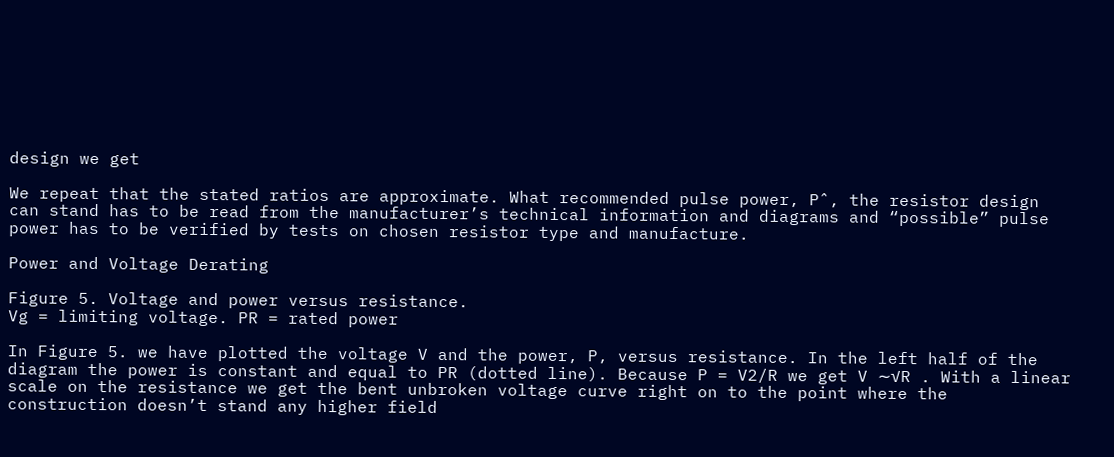design we get

We repeat that the stated ratios are approximate. What recommended pulse power, Pˆ, the resistor design can stand has to be read from the manufacturer’s technical information and diagrams and “possible” pulse power has to be verified by tests on chosen resistor type and manufacture.

Power and Voltage Derating

Figure 5. Voltage and power versus resistance.
Vg = limiting voltage. PR = rated power

In Figure 5. we have plotted the voltage V and the power, P, versus resistance. In the left half of the diagram the power is constant and equal to PR (dotted line). Because P = V2/R we get V ∼√R . With a linear scale on the resistance we get the bent unbroken voltage curve right on to the point where the construction doesn’t stand any higher field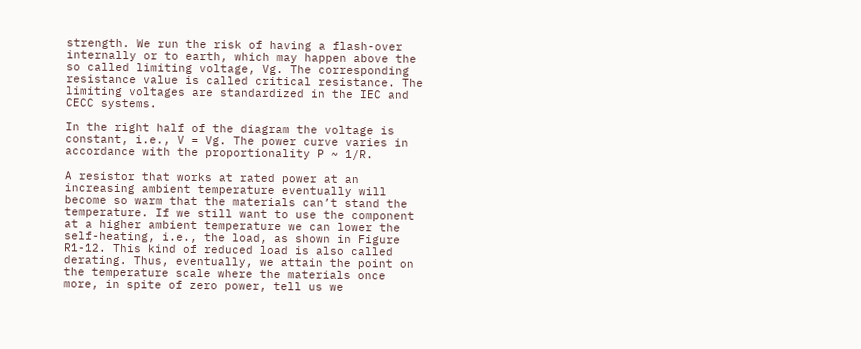strength. We run the risk of having a flash-over internally or to earth, which may happen above the so called limiting voltage, Vg. The corresponding resistance value is called critical resistance. The limiting voltages are standardized in the IEC and CECC systems.

In the right half of the diagram the voltage is constant, i.e., V = Vg. The power curve varies in accordance with the proportionality P ~ 1/R.

A resistor that works at rated power at an increasing ambient temperature eventually will become so warm that the materials can’t stand the temperature. If we still want to use the component at a higher ambient temperature we can lower the self-heating, i.e., the load, as shown in Figure R1-12. This kind of reduced load is also called derating. Thus, eventually, we attain the point on the temperature scale where the materials once more, in spite of zero power, tell us we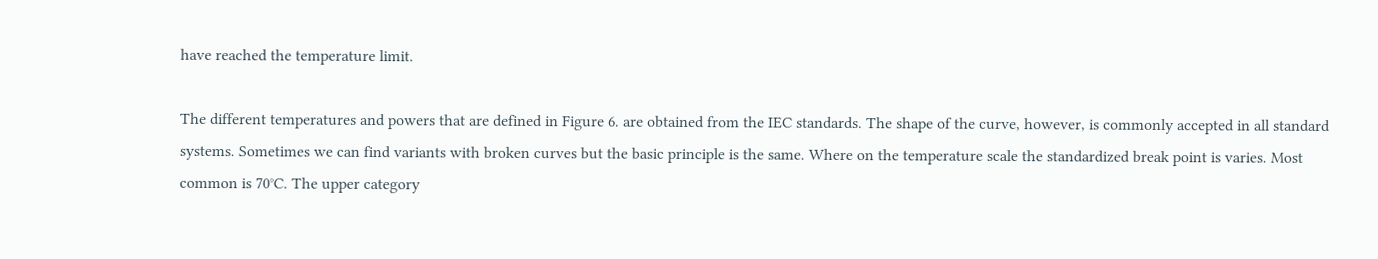have reached the temperature limit.

The different temperatures and powers that are defined in Figure 6. are obtained from the IEC standards. The shape of the curve, however, is commonly accepted in all standard systems. Sometimes we can find variants with broken curves but the basic principle is the same. Where on the temperature scale the standardized break point is varies. Most common is 70°C. The upper category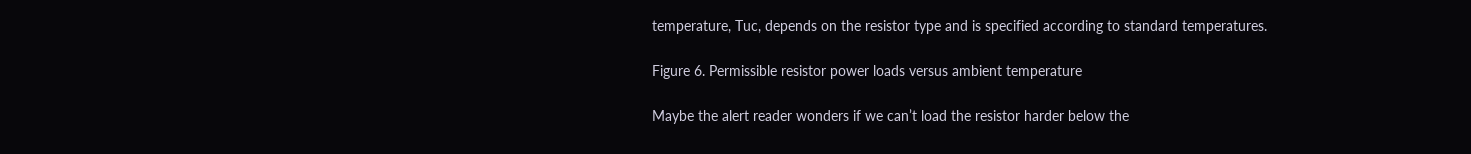temperature, Tuc, depends on the resistor type and is specified according to standard temperatures.

Figure 6. Permissible resistor power loads versus ambient temperature

Maybe the alert reader wonders if we can’t load the resistor harder below the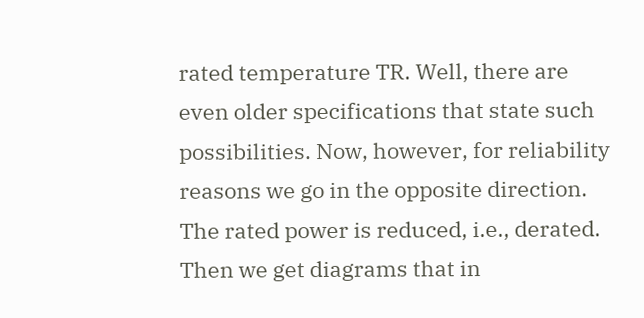rated temperature TR. Well, there are even older specifications that state such possibilities. Now, however, for reliability reasons we go in the opposite direction. The rated power is reduced, i.e., derated. Then we get diagrams that in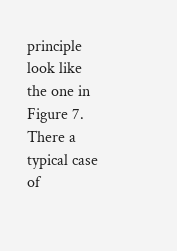principle look like the one in Figure 7. There a typical case of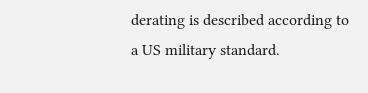derating is described according to a US military standard.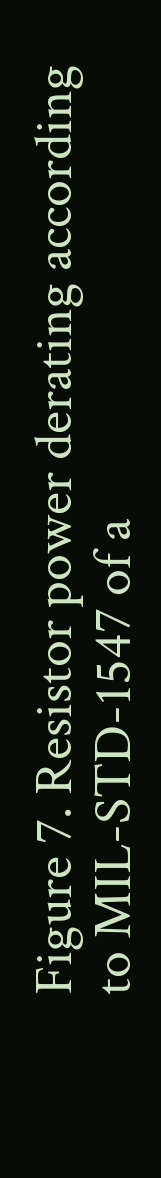Figure 7. Resistor power derating according to MIL-STD-1547 of a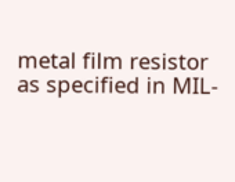metal film resistor as specified in MIL-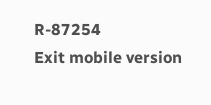R-87254
Exit mobile version